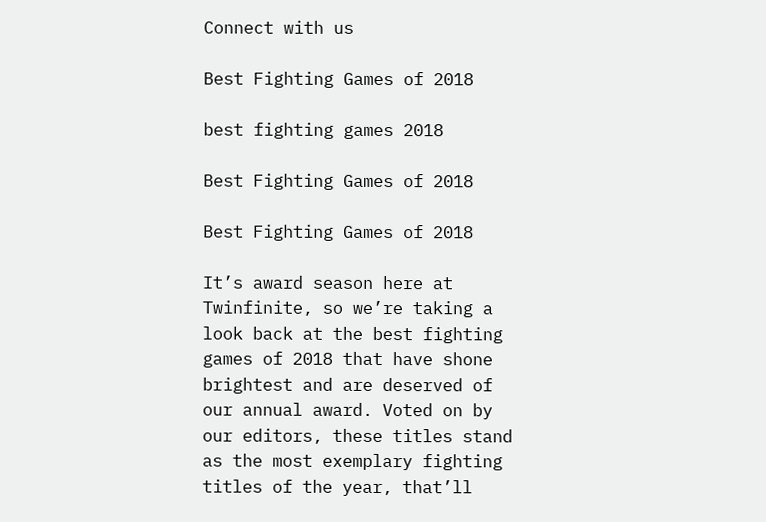Connect with us

Best Fighting Games of 2018

best fighting games 2018

Best Fighting Games of 2018

Best Fighting Games of 2018

It’s award season here at Twinfinite, so we’re taking a look back at the best fighting games of 2018 that have shone brightest and are deserved of our annual award. Voted on by our editors, these titles stand as the most exemplary fighting titles of the year, that’ll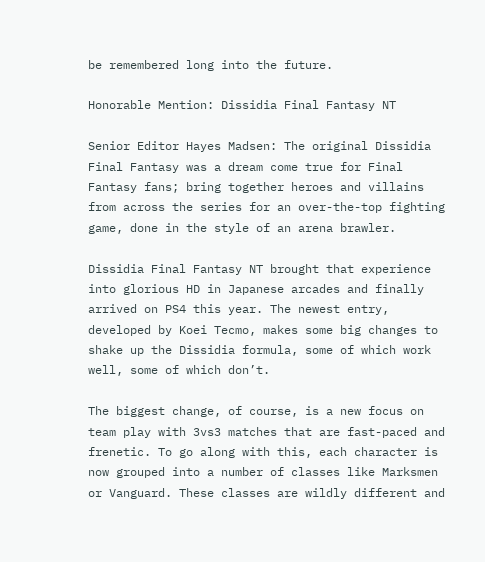be remembered long into the future.

Honorable Mention: Dissidia Final Fantasy NT

Senior Editor Hayes Madsen: The original Dissidia Final Fantasy was a dream come true for Final Fantasy fans; bring together heroes and villains from across the series for an over-the-top fighting game, done in the style of an arena brawler.

Dissidia Final Fantasy NT brought that experience into glorious HD in Japanese arcades and finally arrived on PS4 this year. The newest entry, developed by Koei Tecmo, makes some big changes to shake up the Dissidia formula, some of which work well, some of which don’t.

The biggest change, of course, is a new focus on team play with 3vs3 matches that are fast-paced and frenetic. To go along with this, each character is now grouped into a number of classes like Marksmen or Vanguard. These classes are wildly different and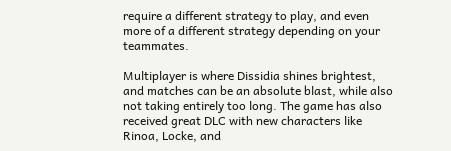require a different strategy to play, and even more of a different strategy depending on your teammates.

Multiplayer is where Dissidia shines brightest, and matches can be an absolute blast, while also not taking entirely too long. The game has also received great DLC with new characters like Rinoa, Locke, and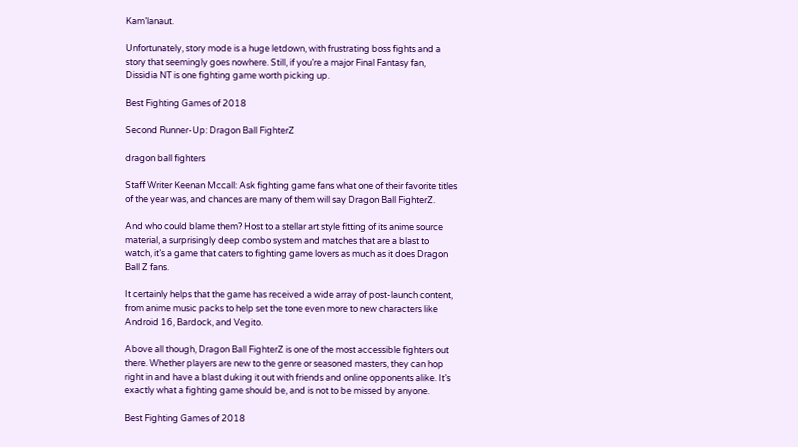Kam’lanaut.

Unfortunately, story mode is a huge letdown, with frustrating boss fights and a story that seemingly goes nowhere. Still, if you’re a major Final Fantasy fan, Dissidia NT is one fighting game worth picking up.

Best Fighting Games of 2018

Second Runner-Up: Dragon Ball FighterZ

dragon ball fighters

Staff Writer Keenan Mccall: Ask fighting game fans what one of their favorite titles of the year was, and chances are many of them will say Dragon Ball FighterZ.

And who could blame them? Host to a stellar art style fitting of its anime source material, a surprisingly deep combo system and matches that are a blast to watch, it’s a game that caters to fighting game lovers as much as it does Dragon Ball Z fans.

It certainly helps that the game has received a wide array of post-launch content, from anime music packs to help set the tone even more to new characters like Android 16, Bardock, and Vegito.

Above all though, Dragon Ball FighterZ is one of the most accessible fighters out there. Whether players are new to the genre or seasoned masters, they can hop right in and have a blast duking it out with friends and online opponents alike. It’s exactly what a fighting game should be, and is not to be missed by anyone.

Best Fighting Games of 2018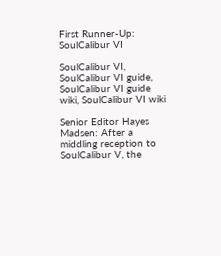First Runner-Up: SoulCalibur VI

SoulCalibur VI, SoulCalibur VI guide, SoulCalibur VI guide wiki, SoulCalibur VI wiki

Senior Editor Hayes Madsen: After a middling reception to SoulCalibur V, the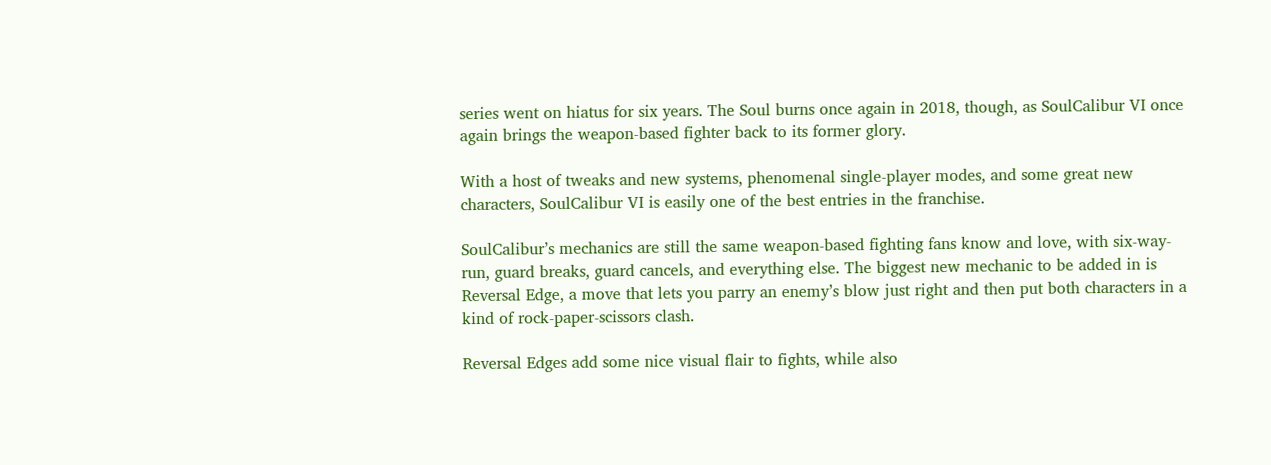series went on hiatus for six years. The Soul burns once again in 2018, though, as SoulCalibur VI once again brings the weapon-based fighter back to its former glory.

With a host of tweaks and new systems, phenomenal single-player modes, and some great new characters, SoulCalibur VI is easily one of the best entries in the franchise.

SoulCalibur’s mechanics are still the same weapon-based fighting fans know and love, with six-way-run, guard breaks, guard cancels, and everything else. The biggest new mechanic to be added in is Reversal Edge, a move that lets you parry an enemy’s blow just right and then put both characters in a kind of rock-paper-scissors clash.

Reversal Edges add some nice visual flair to fights, while also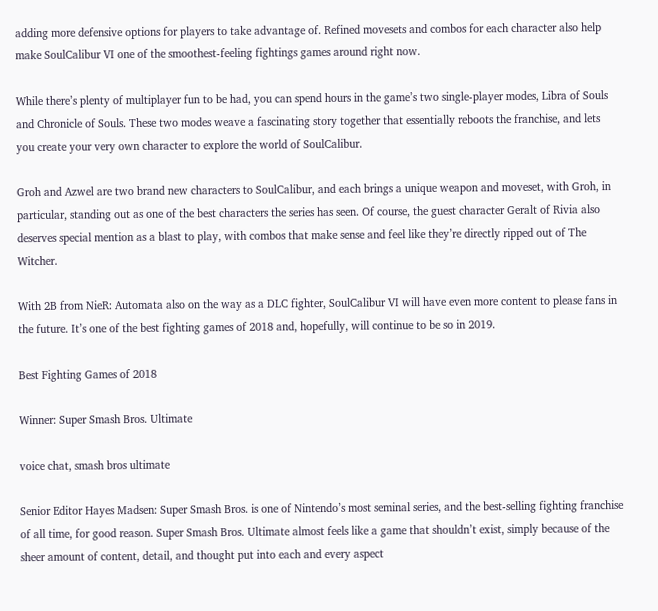adding more defensive options for players to take advantage of. Refined movesets and combos for each character also help make SoulCalibur VI one of the smoothest-feeling fightings games around right now.

While there’s plenty of multiplayer fun to be had, you can spend hours in the game’s two single-player modes, Libra of Souls and Chronicle of Souls. These two modes weave a fascinating story together that essentially reboots the franchise, and lets you create your very own character to explore the world of SoulCalibur.

Groh and Azwel are two brand new characters to SoulCalibur, and each brings a unique weapon and moveset, with Groh, in particular, standing out as one of the best characters the series has seen. Of course, the guest character Geralt of Rivia also deserves special mention as a blast to play, with combos that make sense and feel like they’re directly ripped out of The Witcher.

With 2B from NieR: Automata also on the way as a DLC fighter, SoulCalibur VI will have even more content to please fans in the future. It’s one of the best fighting games of 2018 and, hopefully, will continue to be so in 2019.

Best Fighting Games of 2018

Winner: Super Smash Bros. Ultimate

voice chat, smash bros ultimate

Senior Editor Hayes Madsen: Super Smash Bros. is one of Nintendo’s most seminal series, and the best-selling fighting franchise of all time, for good reason. Super Smash Bros. Ultimate almost feels like a game that shouldn’t exist, simply because of the sheer amount of content, detail, and thought put into each and every aspect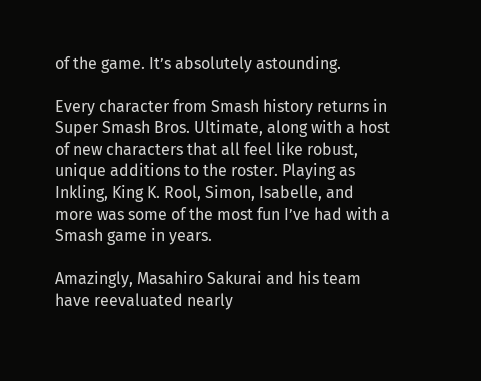of the game. It’s absolutely astounding.

Every character from Smash history returns in Super Smash Bros. Ultimate, along with a host of new characters that all feel like robust, unique additions to the roster. Playing as Inkling, King K. Rool, Simon, Isabelle, and more was some of the most fun I’ve had with a Smash game in years.

Amazingly, Masahiro Sakurai and his team have reevaluated nearly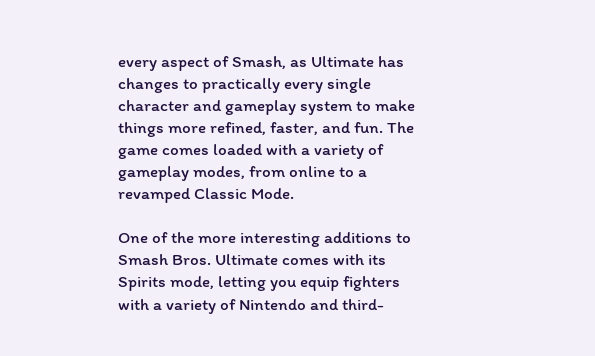every aspect of Smash, as Ultimate has changes to practically every single character and gameplay system to make things more refined, faster, and fun. The game comes loaded with a variety of gameplay modes, from online to a revamped Classic Mode.

One of the more interesting additions to Smash Bros. Ultimate comes with its Spirits mode, letting you equip fighters with a variety of Nintendo and third-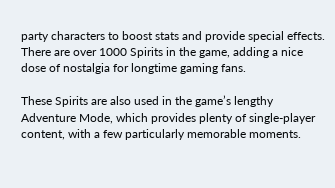party characters to boost stats and provide special effects. There are over 1000 Spirits in the game, adding a nice dose of nostalgia for longtime gaming fans.

These Spirits are also used in the game’s lengthy Adventure Mode, which provides plenty of single-player content, with a few particularly memorable moments.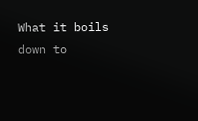What it boils down to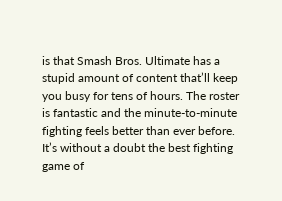is that Smash Bros. Ultimate has a stupid amount of content that’ll keep you busy for tens of hours. The roster is fantastic and the minute-to-minute fighting feels better than ever before. It’s without a doubt the best fighting game of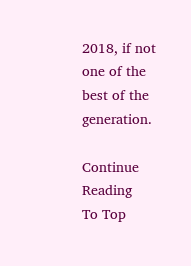2018, if not one of the best of the generation.

Continue Reading
To Top